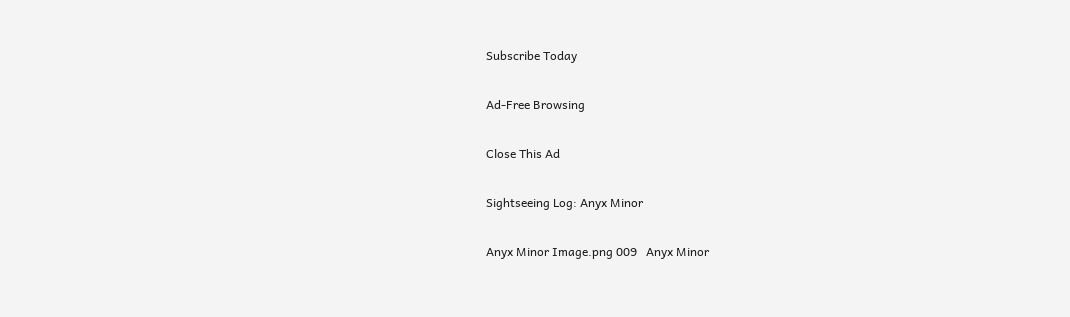Subscribe Today

Ad-Free Browsing

Close This Ad

Sightseeing Log: Anyx Minor

Anyx Minor Image.png 009   Anyx Minor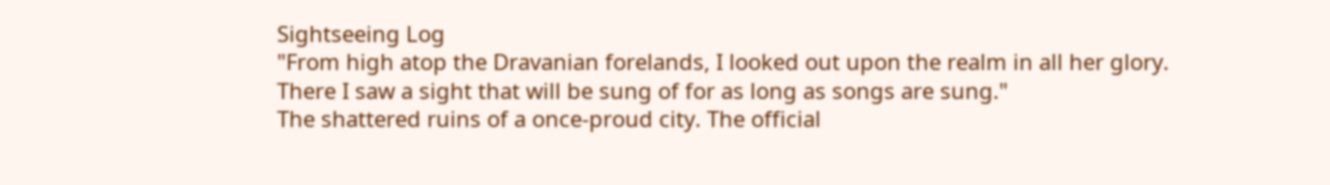Sightseeing Log
"From high atop the Dravanian forelands, I looked out upon the realm in all her glory.
There I saw a sight that will be sung of for as long as songs are sung."
The shattered ruins of a once-proud city. The official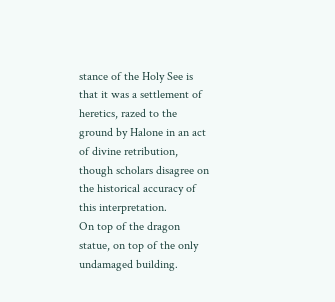stance of the Holy See is that it was a settlement of heretics, razed to the ground by Halone in an act of divine retribution, though scholars disagree on the historical accuracy of this interpretation.
On top of the dragon statue, on top of the only undamaged building.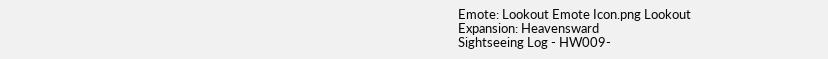Emote: Lookout Emote Icon.png Lookout
Expansion: Heavensward
Sightseeing Log - HW009-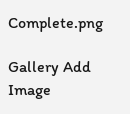Complete.png

Gallery Add Image